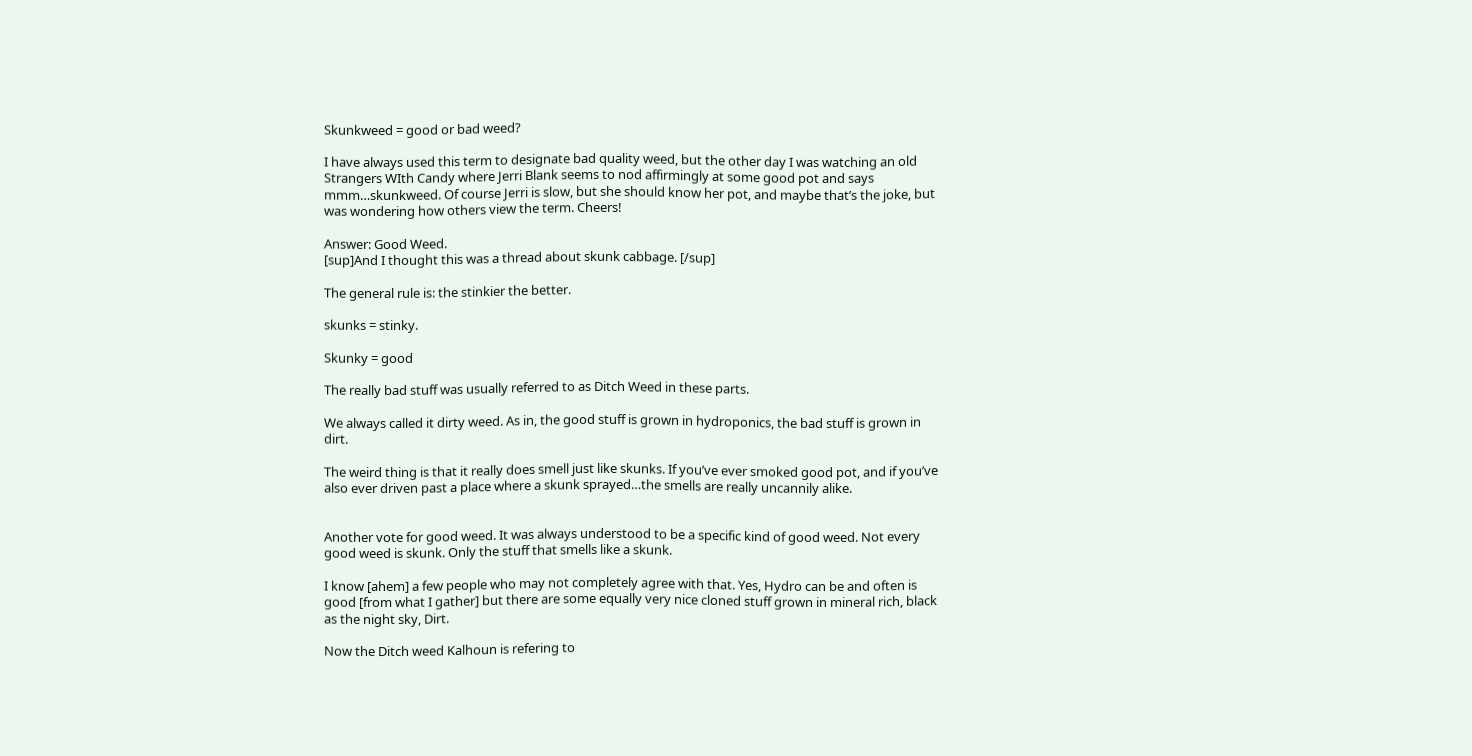Skunkweed = good or bad weed?

I have always used this term to designate bad quality weed, but the other day I was watching an old Strangers WIth Candy where Jerri Blank seems to nod affirmingly at some good pot and says mmm…skunkweed. Of course Jerri is slow, but she should know her pot, and maybe that’s the joke, but was wondering how others view the term. Cheers!

Answer: Good Weed.
[sup]And I thought this was a thread about skunk cabbage. [/sup]

The general rule is: the stinkier the better.

skunks = stinky.

Skunky = good

The really bad stuff was usually referred to as Ditch Weed in these parts.

We always called it dirty weed. As in, the good stuff is grown in hydroponics, the bad stuff is grown in dirt.

The weird thing is that it really does smell just like skunks. If you’ve ever smoked good pot, and if you’ve also ever driven past a place where a skunk sprayed…the smells are really uncannily alike.


Another vote for good weed. It was always understood to be a specific kind of good weed. Not every good weed is skunk. Only the stuff that smells like a skunk.

I know [ahem] a few people who may not completely agree with that. Yes, Hydro can be and often is good [from what I gather] but there are some equally very nice cloned stuff grown in mineral rich, black as the night sky, Dirt.

Now the Ditch weed Kalhoun is refering to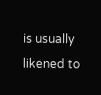is usually likened to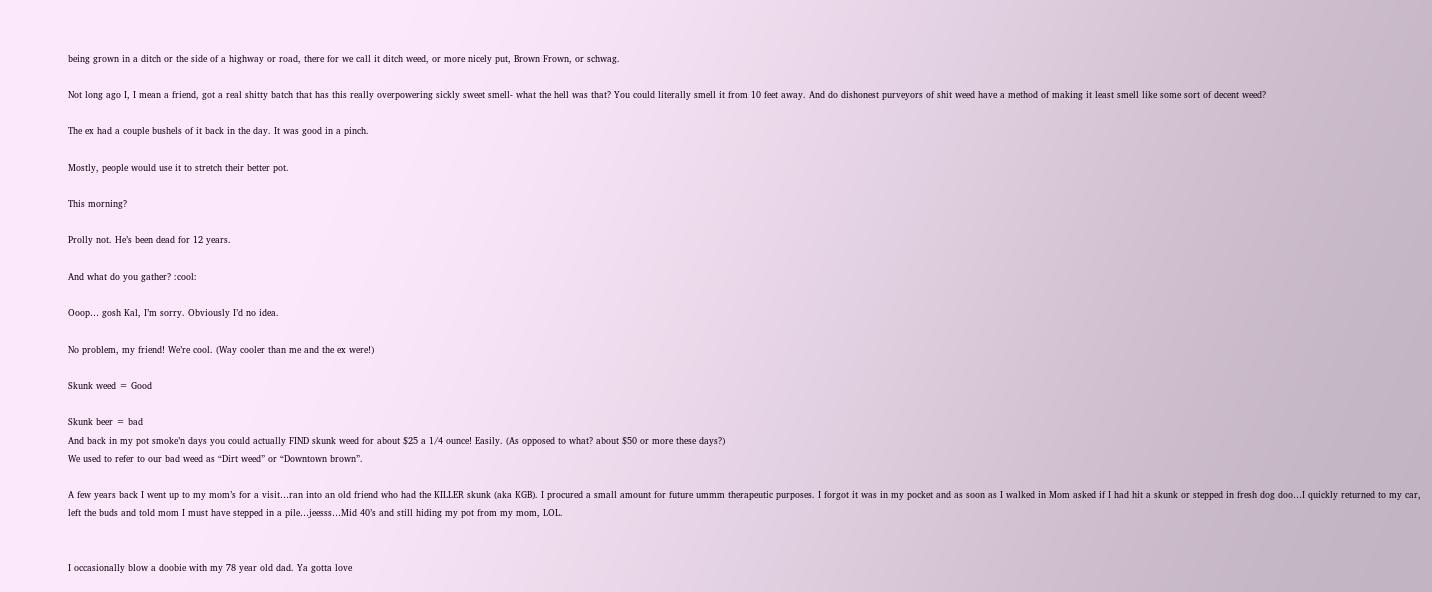being grown in a ditch or the side of a highway or road, there for we call it ditch weed, or more nicely put, Brown Frown, or schwag.

Not long ago I, I mean a friend, got a real shitty batch that has this really overpowering sickly sweet smell- what the hell was that? You could literally smell it from 10 feet away. And do dishonest purveyors of shit weed have a method of making it least smell like some sort of decent weed?

The ex had a couple bushels of it back in the day. It was good in a pinch.

Mostly, people would use it to stretch their better pot.

This morning?

Prolly not. He’s been dead for 12 years.

And what do you gather? :cool:

Ooop… gosh Kal, I’m sorry. Obviously I’d no idea.

No problem, my friend! We’re cool. (Way cooler than me and the ex were!)

Skunk weed = Good

Skunk beer = bad
And back in my pot smoke’n days you could actually FIND skunk weed for about $25 a 1/4 ounce! Easily. (As opposed to what? about $50 or more these days?)
We used to refer to our bad weed as “Dirt weed” or “Downtown brown”.

A few years back I went up to my mom’s for a visit…ran into an old friend who had the KILLER skunk (aka KGB). I procured a small amount for future ummm therapeutic purposes. I forgot it was in my pocket and as soon as I walked in Mom asked if I had hit a skunk or stepped in fresh dog doo…I quickly returned to my car, left the buds and told mom I must have stepped in a pile…jeesss…Mid 40’s and still hiding my pot from my mom, LOL.


I occasionally blow a doobie with my 78 year old dad. Ya gotta love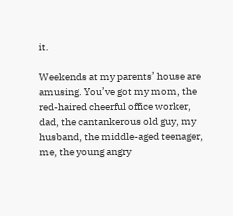it.

Weekends at my parents’ house are amusing. You’ve got my mom, the red-haired cheerful office worker, dad, the cantankerous old guy, my husband, the middle-aged teenager, me, the young angry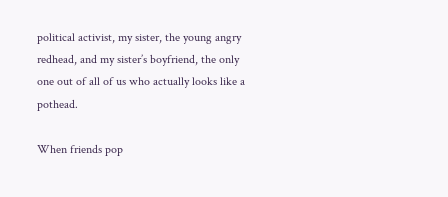political activist, my sister, the young angry redhead, and my sister’s boyfriend, the only one out of all of us who actually looks like a pothead.

When friends pop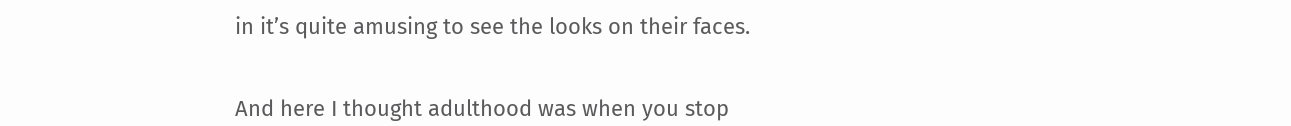in it’s quite amusing to see the looks on their faces.


And here I thought adulthood was when you stop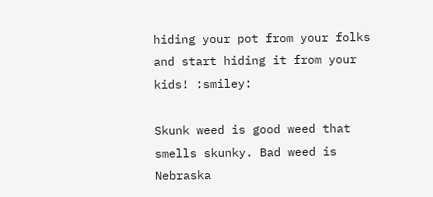hiding your pot from your folks and start hiding it from your kids! :smiley:

Skunk weed is good weed that smells skunky. Bad weed is Nebraska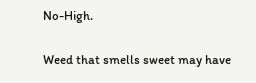No-High.

Weed that smells sweet may have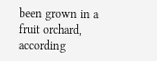been grown in a fruit orchard, according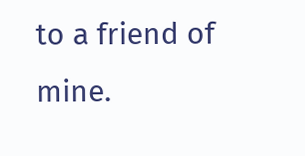to a friend of mine.